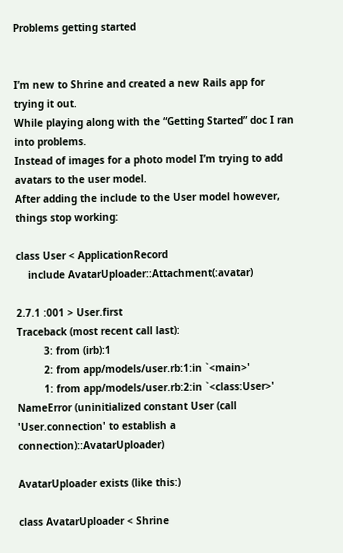Problems getting started


I’m new to Shrine and created a new Rails app for trying it out.
While playing along with the “Getting Started” doc I ran into problems.
Instead of images for a photo model I’m trying to add avatars to the user model.
After adding the include to the User model however, things stop working:

class User < ApplicationRecord
    include AvatarUploader::Attachment(:avatar)

2.7.1 :001 > User.first
Traceback (most recent call last):
         3: from (irb):1
         2: from app/models/user.rb:1:in `<main>'
         1: from app/models/user.rb:2:in `<class:User>'
NameError (uninitialized constant User (call 'User.connection' to establish a connection)::AvatarUploader)

AvatarUploader exists (like this:)

class AvatarUploader < Shrine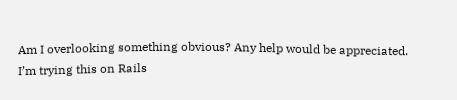Am I overlooking something obvious? Any help would be appreciated.
I’m trying this on Rails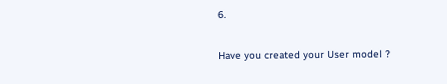6.

Have you created your User model ?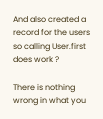And also created a record for the users so calling User.first does work ?

There is nothing wrong in what you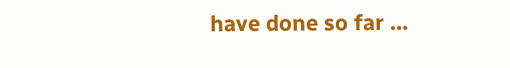have done so far …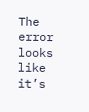The error looks like it’s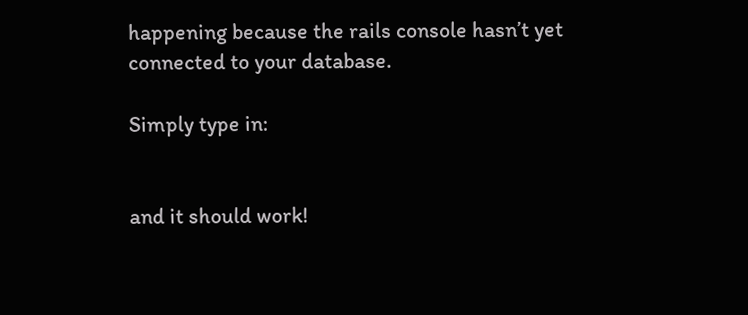happening because the rails console hasn’t yet connected to your database.

Simply type in:


and it should work!